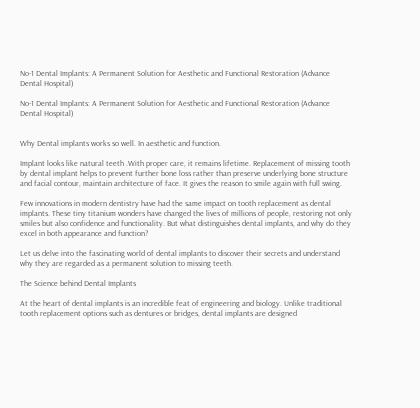No-1 Dental Implants: A Permanent Solution for Aesthetic and Functional Restoration (Advance Dental Hospital)

No-1 Dental Implants: A Permanent Solution for Aesthetic and Functional Restoration (Advance Dental Hospital)


Why Dental implants works so well. In aesthetic and function.

Implant looks like natural teeth .With proper care, it remains lifetime. Replacement of missing tooth by dental implant helps to prevent further bone loss rather than preserve underlying bone structure and facial contour, maintain architecture of face. It gives the reason to smile again with full swing.

Few innovations in modern dentistry have had the same impact on tooth replacement as dental implants. These tiny titanium wonders have changed the lives of millions of people, restoring not only smiles but also confidence and functionality. But what distinguishes dental implants, and why do they excel in both appearance and function?

Let us delve into the fascinating world of dental implants to discover their secrets and understand why they are regarded as a permanent solution to missing teeth.

The Science behind Dental Implants

At the heart of dental implants is an incredible feat of engineering and biology. Unlike traditional tooth replacement options such as dentures or bridges, dental implants are designed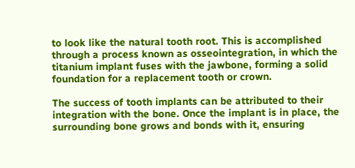to look like the natural tooth root. This is accomplished through a process known as osseointegration, in which the titanium implant fuses with the jawbone, forming a solid foundation for a replacement tooth or crown.

The success of tooth implants can be attributed to their integration with the bone. Once the implant is in place, the surrounding bone grows and bonds with it, ensuring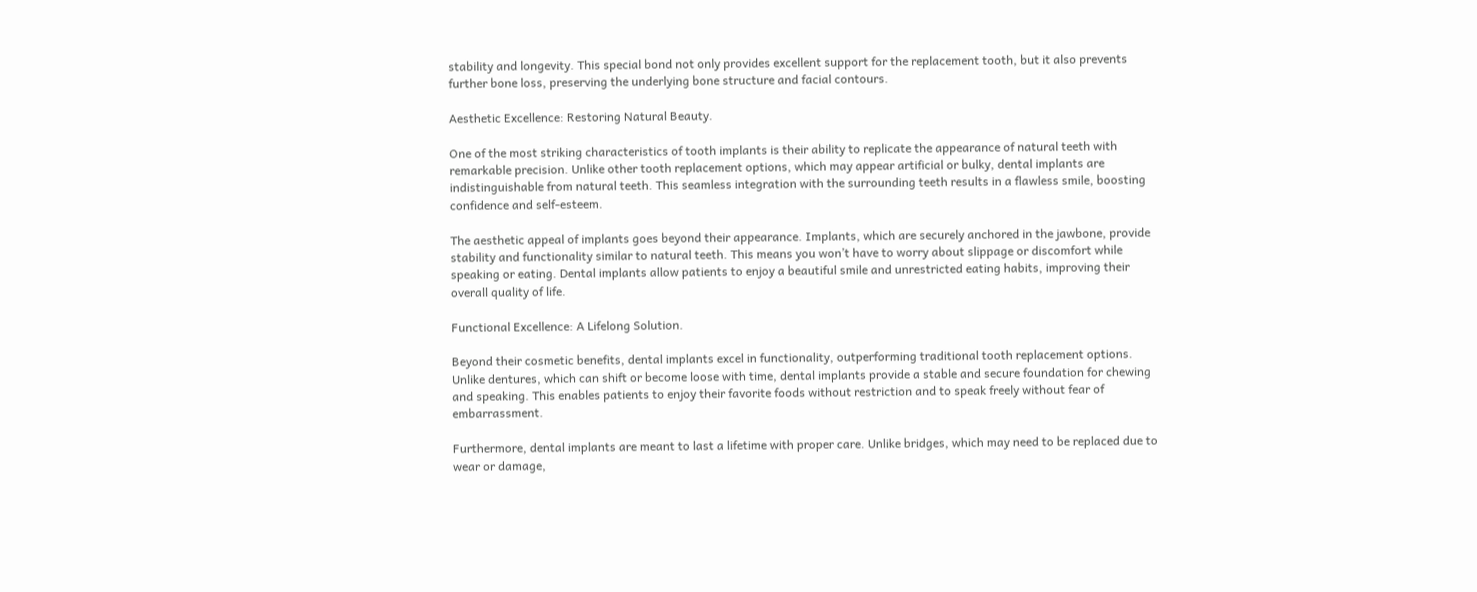stability and longevity. This special bond not only provides excellent support for the replacement tooth, but it also prevents further bone loss, preserving the underlying bone structure and facial contours.

Aesthetic Excellence: Restoring Natural Beauty.

One of the most striking characteristics of tooth implants is their ability to replicate the appearance of natural teeth with remarkable precision. Unlike other tooth replacement options, which may appear artificial or bulky, dental implants are indistinguishable from natural teeth. This seamless integration with the surrounding teeth results in a flawless smile, boosting confidence and self-esteem.

The aesthetic appeal of implants goes beyond their appearance. Implants, which are securely anchored in the jawbone, provide stability and functionality similar to natural teeth. This means you won’t have to worry about slippage or discomfort while speaking or eating. Dental implants allow patients to enjoy a beautiful smile and unrestricted eating habits, improving their overall quality of life.

Functional Excellence: A Lifelong Solution.

Beyond their cosmetic benefits, dental implants excel in functionality, outperforming traditional tooth replacement options. Unlike dentures, which can shift or become loose with time, dental implants provide a stable and secure foundation for chewing and speaking. This enables patients to enjoy their favorite foods without restriction and to speak freely without fear of embarrassment.

Furthermore, dental implants are meant to last a lifetime with proper care. Unlike bridges, which may need to be replaced due to wear or damage,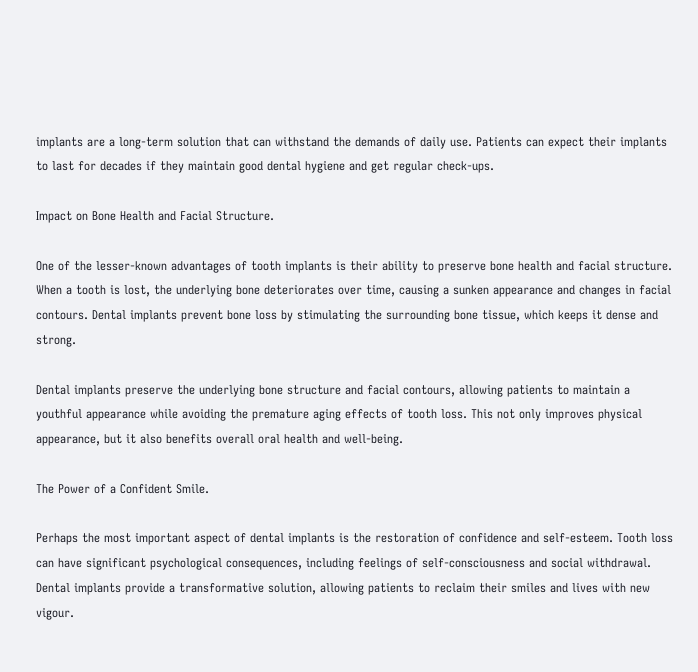implants are a long-term solution that can withstand the demands of daily use. Patients can expect their implants to last for decades if they maintain good dental hygiene and get regular check-ups.

Impact on Bone Health and Facial Structure.

One of the lesser-known advantages of tooth implants is their ability to preserve bone health and facial structure. When a tooth is lost, the underlying bone deteriorates over time, causing a sunken appearance and changes in facial contours. Dental implants prevent bone loss by stimulating the surrounding bone tissue, which keeps it dense and strong.

Dental implants preserve the underlying bone structure and facial contours, allowing patients to maintain a youthful appearance while avoiding the premature aging effects of tooth loss. This not only improves physical appearance, but it also benefits overall oral health and well-being.

The Power of a Confident Smile.

Perhaps the most important aspect of dental implants is the restoration of confidence and self-esteem. Tooth loss can have significant psychological consequences, including feelings of self-consciousness and social withdrawal. Dental implants provide a transformative solution, allowing patients to reclaim their smiles and lives with new vigour.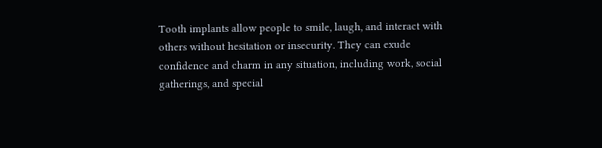Tooth implants allow people to smile, laugh, and interact with others without hesitation or insecurity. They can exude confidence and charm in any situation, including work, social gatherings, and special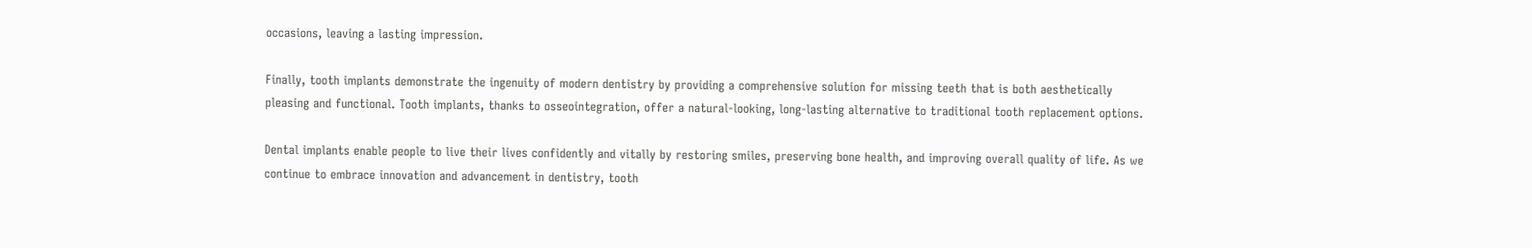occasions, leaving a lasting impression.

Finally, tooth implants demonstrate the ingenuity of modern dentistry by providing a comprehensive solution for missing teeth that is both aesthetically pleasing and functional. Tooth implants, thanks to osseointegration, offer a natural-looking, long-lasting alternative to traditional tooth replacement options.

Dental implants enable people to live their lives confidently and vitally by restoring smiles, preserving bone health, and improving overall quality of life. As we continue to embrace innovation and advancement in dentistry, tooth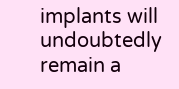implants will undoubtedly remain a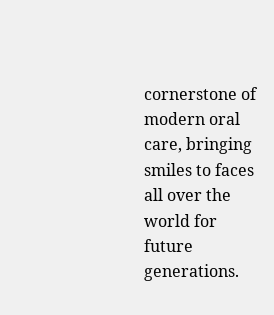cornerstone of modern oral care, bringing smiles to faces all over the world for future generations.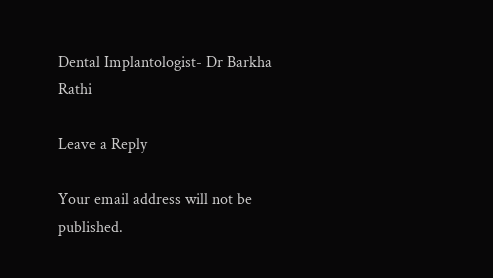Dental Implantologist- Dr Barkha Rathi

Leave a Reply

Your email address will not be published.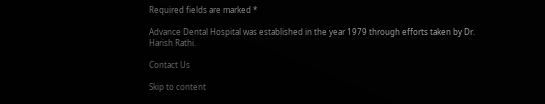Required fields are marked *

Advance Dental Hospital was established in the year 1979 through efforts taken by Dr. Harish Rathi.

Contact Us

Skip to content